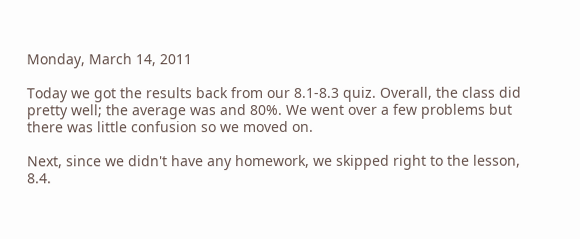Monday, March 14, 2011

Today we got the results back from our 8.1-8.3 quiz. Overall, the class did pretty well; the average was and 80%. We went over a few problems but there was little confusion so we moved on.

Next, since we didn't have any homework, we skipped right to the lesson, 8.4.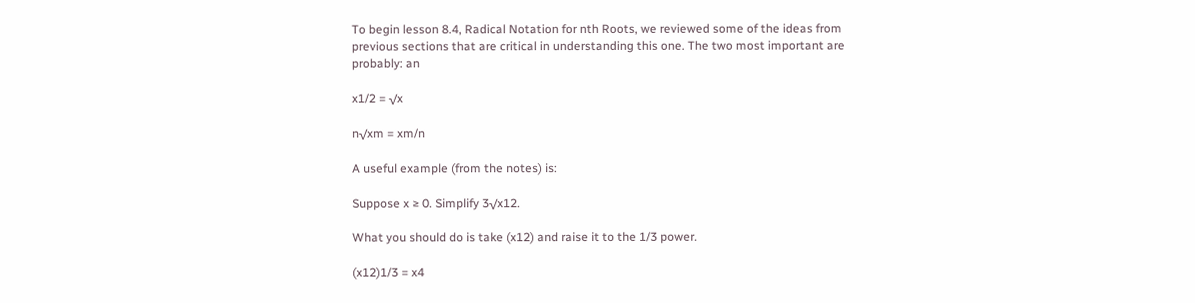To begin lesson 8.4, Radical Notation for nth Roots, we reviewed some of the ideas from previous sections that are critical in understanding this one. The two most important are probably: an

x1/2 = √x

n√xm = xm/n

A useful example (from the notes) is:

Suppose x ≥ 0. Simplify 3√x12.

What you should do is take (x12) and raise it to the 1/3 power.

(x12)1/3 = x4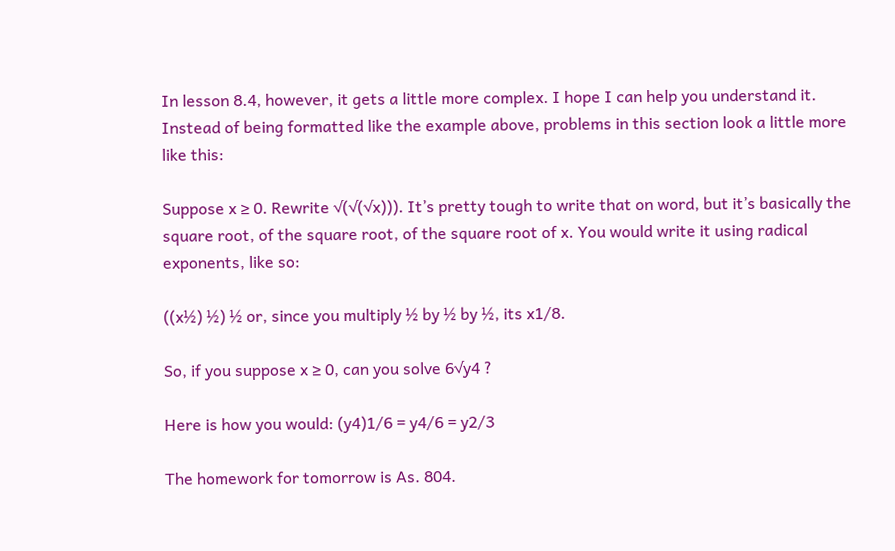In lesson 8.4, however, it gets a little more complex. I hope I can help you understand it. Instead of being formatted like the example above, problems in this section look a little more like this:

Suppose x ≥ 0. Rewrite √(√(√x))). It’s pretty tough to write that on word, but it’s basically the square root, of the square root, of the square root of x. You would write it using radical exponents, like so:

((x½) ½) ½ or, since you multiply ½ by ½ by ½, its x1/8.

So, if you suppose x ≥ 0, can you solve 6√y4 ?

Here is how you would: (y4)1/6 = y4/6 = y2/3

The homework for tomorrow is As. 804.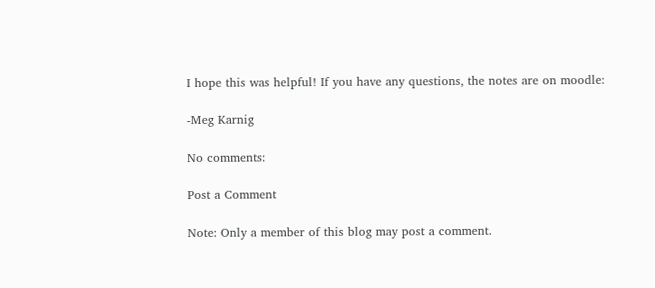I hope this was helpful! If you have any questions, the notes are on moodle:

-Meg Karnig

No comments:

Post a Comment

Note: Only a member of this blog may post a comment.